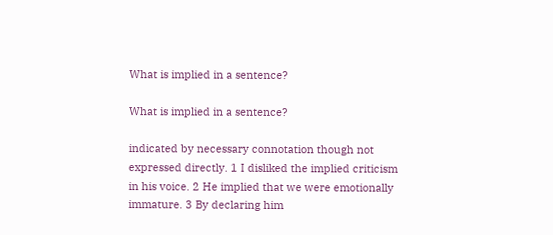What is implied in a sentence?

What is implied in a sentence?

indicated by necessary connotation though not expressed directly. 1 I disliked the implied criticism in his voice. 2 He implied that we were emotionally immature. 3 By declaring him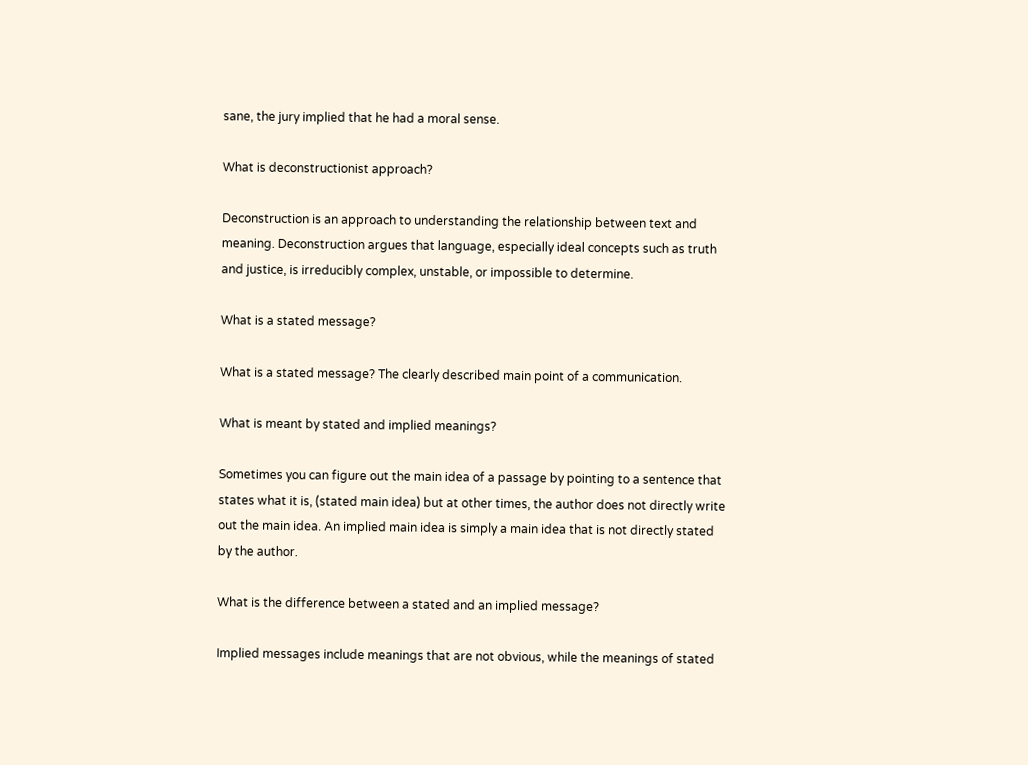sane, the jury implied that he had a moral sense.

What is deconstructionist approach?

Deconstruction is an approach to understanding the relationship between text and meaning. Deconstruction argues that language, especially ideal concepts such as truth and justice, is irreducibly complex, unstable, or impossible to determine.

What is a stated message?

What is a stated message? The clearly described main point of a communication.

What is meant by stated and implied meanings?

Sometimes you can figure out the main idea of a passage by pointing to a sentence that states what it is, (stated main idea) but at other times, the author does not directly write out the main idea. An implied main idea is simply a main idea that is not directly stated by the author.

What is the difference between a stated and an implied message?

Implied messages include meanings that are not obvious, while the meanings of stated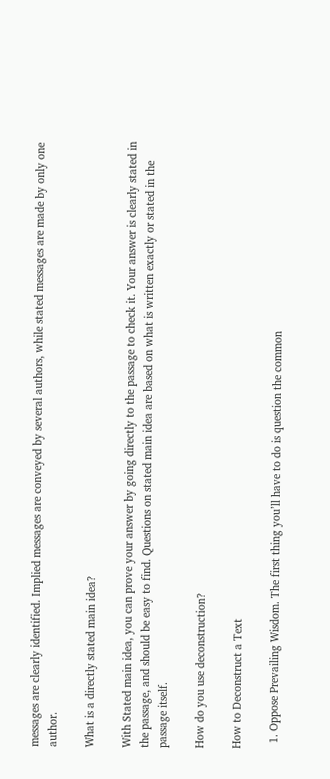messages are clearly identified. Implied messages are conveyed by several authors, while stated messages are made by only one author.

What is a directly stated main idea?

With Stated main idea, you can prove your answer by going directly to the passage to check it. Your answer is clearly stated in the passage, and should be easy to find. Questions on stated main idea are based on what is written exactly or stated in the passage itself.

How do you use deconstruction?

How to Deconstruct a Text

  1. Oppose Prevailing Wisdom. The first thing you’ll have to do is question the common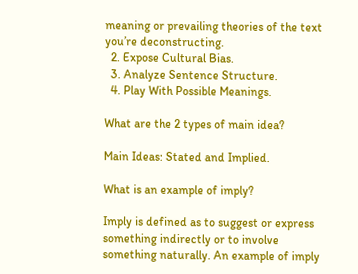meaning or prevailing theories of the text you’re deconstructing.
  2. Expose Cultural Bias.
  3. Analyze Sentence Structure.
  4. Play With Possible Meanings.

What are the 2 types of main idea?

Main Ideas: Stated and Implied.

What is an example of imply?

Imply is defined as to suggest or express something indirectly or to involve something naturally. An example of imply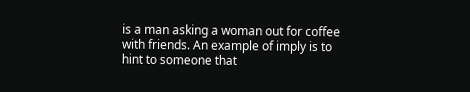is a man asking a woman out for coffee with friends. An example of imply is to hint to someone that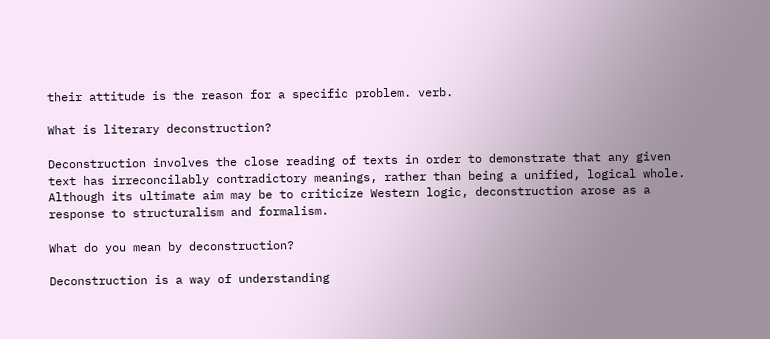their attitude is the reason for a specific problem. verb.

What is literary deconstruction?

Deconstruction involves the close reading of texts in order to demonstrate that any given text has irreconcilably contradictory meanings, rather than being a unified, logical whole. Although its ultimate aim may be to criticize Western logic, deconstruction arose as a response to structuralism and formalism.

What do you mean by deconstruction?

Deconstruction is a way of understanding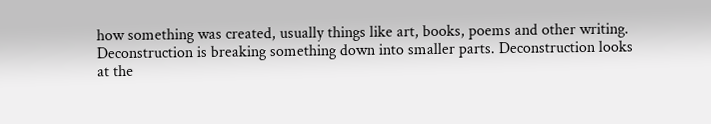how something was created, usually things like art, books, poems and other writing. Deconstruction is breaking something down into smaller parts. Deconstruction looks at the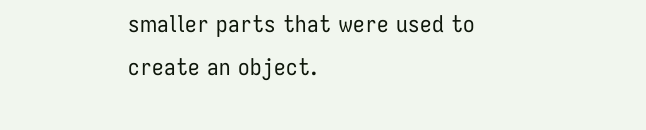smaller parts that were used to create an object.